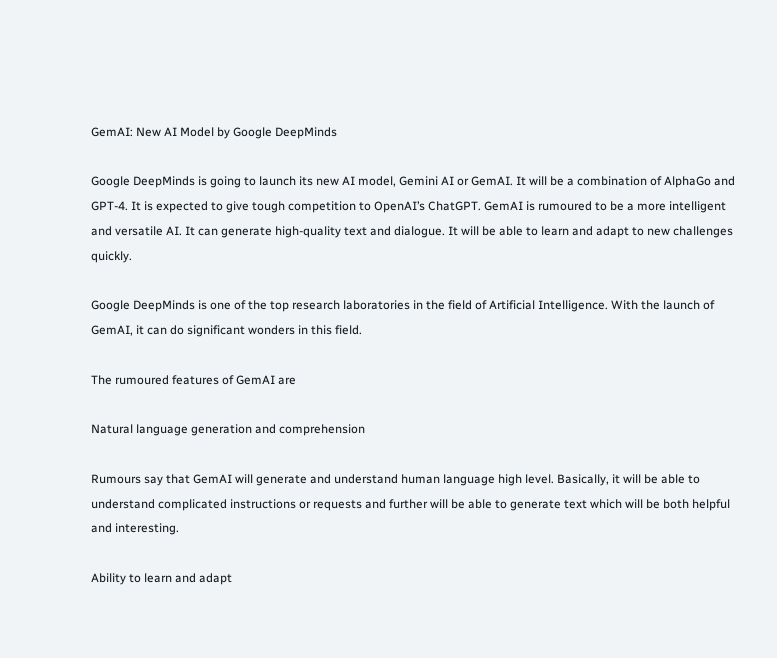GemAI: New AI Model by Google DeepMinds

Google DeepMinds is going to launch its new AI model, Gemini AI or GemAI. It will be a combination of AlphaGo and GPT-4. It is expected to give tough competition to OpenAI’s ChatGPT. GemAI is rumoured to be a more intelligent and versatile AI. It can generate high-quality text and dialogue. It will be able to learn and adapt to new challenges quickly.

Google DeepMinds is one of the top research laboratories in the field of Artificial Intelligence. With the launch of GemAI, it can do significant wonders in this field.

The rumoured features of GemAI are

Natural language generation and comprehension

Rumours say that GemAI will generate and understand human language high level. Basically, it will be able to understand complicated instructions or requests and further will be able to generate text which will be both helpful and interesting.

Ability to learn and adapt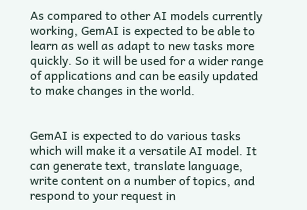As compared to other AI models currently working, GemAI is expected to be able to learn as well as adapt to new tasks more quickly. So it will be used for a wider range of applications and can be easily updated to make changes in the world.


GemAI is expected to do various tasks which will make it a versatile AI model. It can generate text, translate language, write content on a number of topics, and respond to your request in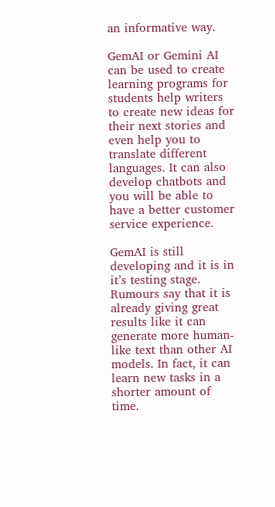an informative way.

GemAI or Gemini AI can be used to create learning programs for students help writers to create new ideas for their next stories and even help you to translate different languages. It can also develop chatbots and you will be able to have a better customer service experience.

GemAI is still developing and it is in it’s testing stage. Rumours say that it is already giving great results like it can generate more human-like text than other AI models. In fact, it can learn new tasks in a shorter amount of time.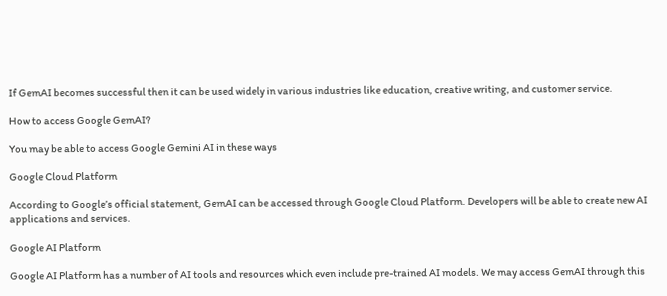If GemAI becomes successful then it can be used widely in various industries like education, creative writing, and customer service.

How to access Google GemAI?

You may be able to access Google Gemini AI in these ways

Google Cloud Platform

According to Google’s official statement, GemAI can be accessed through Google Cloud Platform. Developers will be able to create new AI applications and services.

Google AI Platform

Google AI Platform has a number of AI tools and resources which even include pre-trained AI models. We may access GemAI through this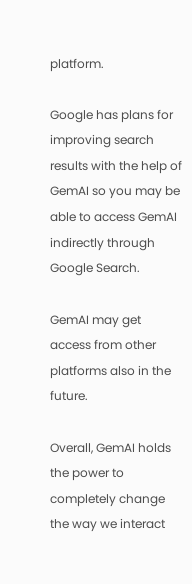platform.

Google has plans for improving search results with the help of GemAI so you may be able to access GemAI indirectly through Google Search.

GemAI may get access from other platforms also in the future.

Overall, GemAI holds the power to completely change the way we interact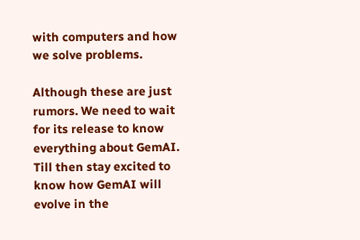with computers and how we solve problems.

Although these are just rumors. We need to wait for its release to know everything about GemAI. Till then stay excited to know how GemAI will evolve in the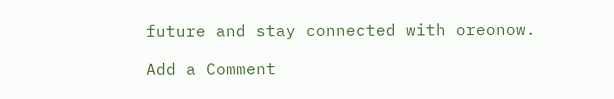future and stay connected with oreonow.

Add a Comment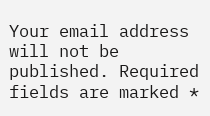Your email address will not be published. Required fields are marked *